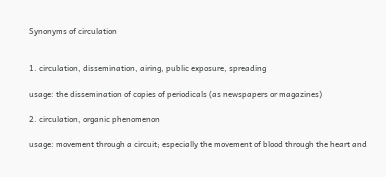Synonyms of circulation


1. circulation, dissemination, airing, public exposure, spreading

usage: the dissemination of copies of periodicals (as newspapers or magazines)

2. circulation, organic phenomenon

usage: movement through a circuit; especially the movement of blood through the heart and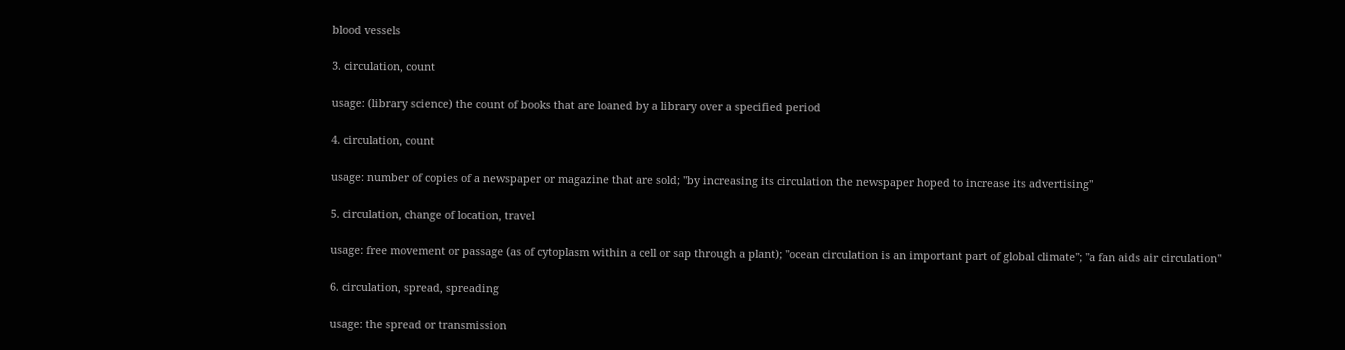blood vessels

3. circulation, count

usage: (library science) the count of books that are loaned by a library over a specified period

4. circulation, count

usage: number of copies of a newspaper or magazine that are sold; "by increasing its circulation the newspaper hoped to increase its advertising"

5. circulation, change of location, travel

usage: free movement or passage (as of cytoplasm within a cell or sap through a plant); "ocean circulation is an important part of global climate"; "a fan aids air circulation"

6. circulation, spread, spreading

usage: the spread or transmission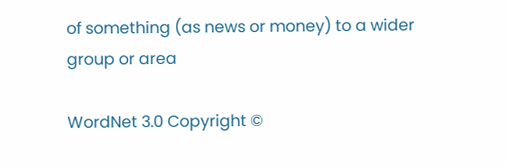of something (as news or money) to a wider group or area

WordNet 3.0 Copyright ©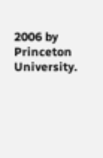2006 by Princeton University.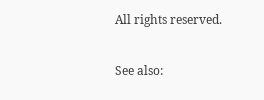All rights reserved.

See also: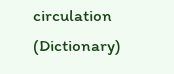circulation (Dictionary)